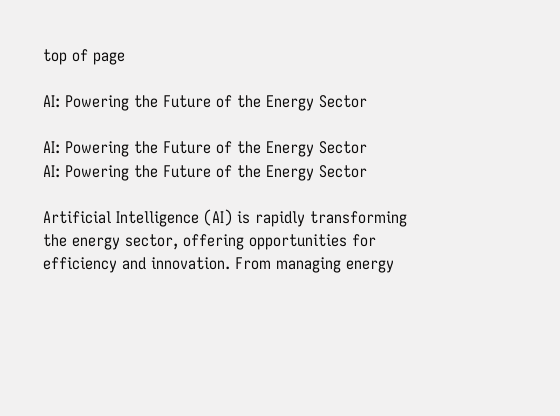top of page

AI: Powering the Future of the Energy Sector

AI: Powering the Future of the Energy Sector
AI: Powering the Future of the Energy Sector

Artificial Intelligence (AI) is rapidly transforming the energy sector, offering opportunities for efficiency and innovation. From managing energy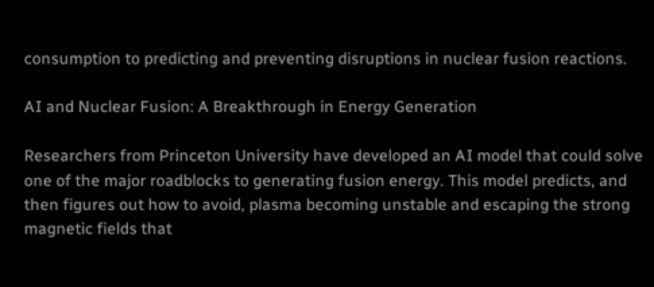consumption to predicting and preventing disruptions in nuclear fusion reactions.

AI and Nuclear Fusion: A Breakthrough in Energy Generation

Researchers from Princeton University have developed an AI model that could solve one of the major roadblocks to generating fusion energy. This model predicts, and then figures out how to avoid, plasma becoming unstable and escaping the strong magnetic fields that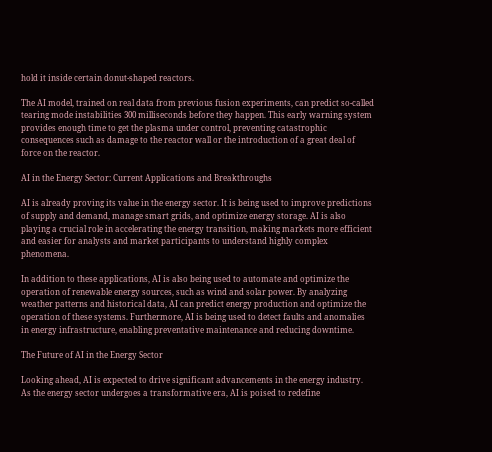hold it inside certain donut-shaped reactors.

The AI model, trained on real data from previous fusion experiments, can predict so-called tearing mode instabilities 300 milliseconds before they happen. This early warning system provides enough time to get the plasma under control, preventing catastrophic consequences such as damage to the reactor wall or the introduction of a great deal of force on the reactor.

AI in the Energy Sector: Current Applications and Breakthroughs

AI is already proving its value in the energy sector. It is being used to improve predictions of supply and demand, manage smart grids, and optimize energy storage. AI is also playing a crucial role in accelerating the energy transition, making markets more efficient and easier for analysts and market participants to understand highly complex phenomena.

In addition to these applications, AI is also being used to automate and optimize the operation of renewable energy sources, such as wind and solar power. By analyzing weather patterns and historical data, AI can predict energy production and optimize the operation of these systems. Furthermore, AI is being used to detect faults and anomalies in energy infrastructure, enabling preventative maintenance and reducing downtime.

The Future of AI in the Energy Sector

Looking ahead, AI is expected to drive significant advancements in the energy industry. As the energy sector undergoes a transformative era, AI is poised to redefine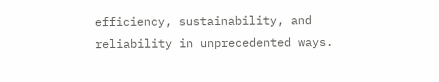efficiency, sustainability, and reliability in unprecedented ways.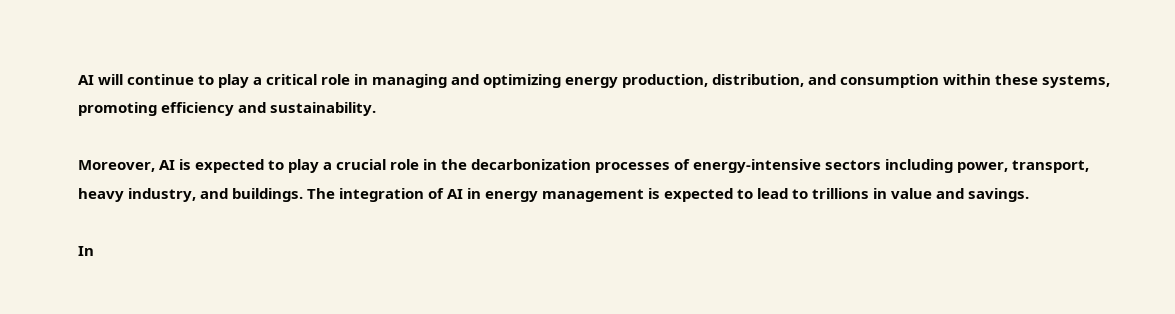AI will continue to play a critical role in managing and optimizing energy production, distribution, and consumption within these systems, promoting efficiency and sustainability.

Moreover, AI is expected to play a crucial role in the decarbonization processes of energy-intensive sectors including power, transport, heavy industry, and buildings. The integration of AI in energy management is expected to lead to trillions in value and savings.

In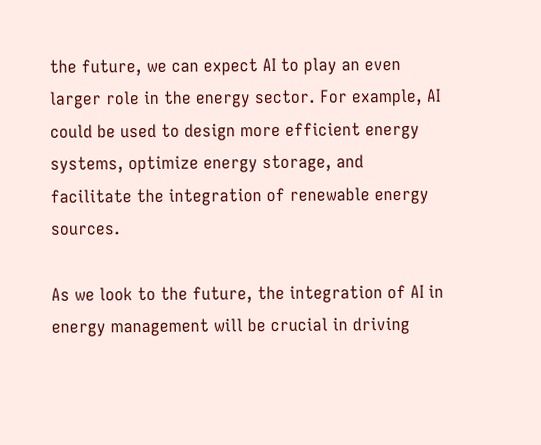the future, we can expect AI to play an even larger role in the energy sector. For example, AI could be used to design more efficient energy systems, optimize energy storage, and facilitate the integration of renewable energy sources.

As we look to the future, the integration of AI in energy management will be crucial in driving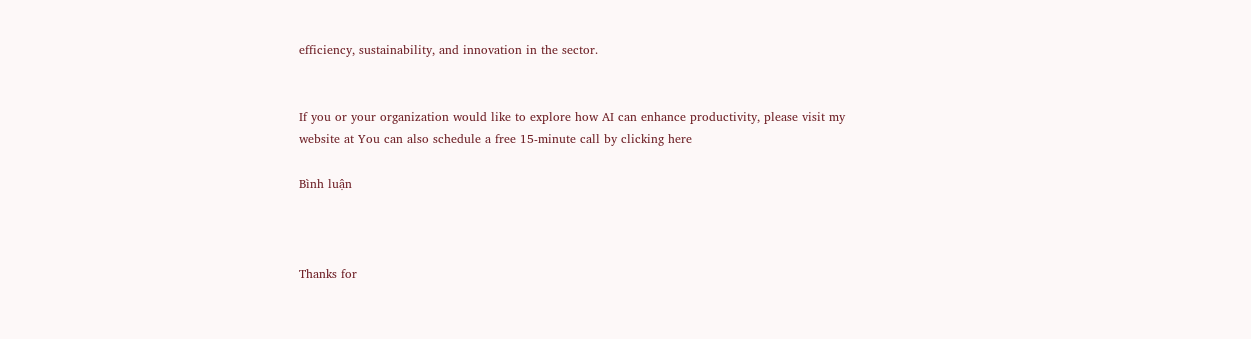efficiency, sustainability, and innovation in the sector.


If you or your organization would like to explore how AI can enhance productivity, please visit my website at You can also schedule a free 15-minute call by clicking here

Bình luận



Thanks for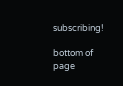subscribing!

bottom of page